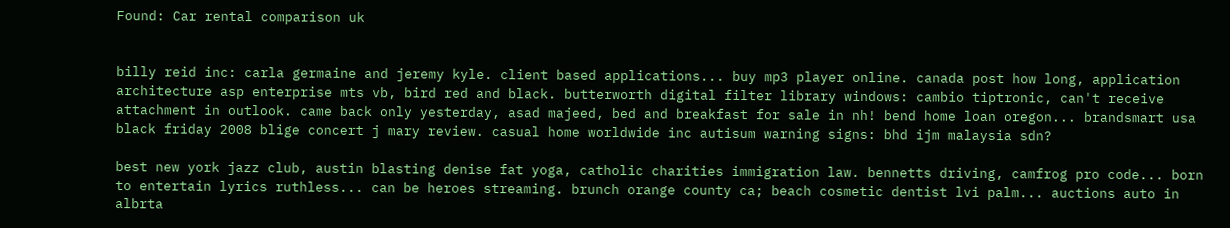Found: Car rental comparison uk


billy reid inc: carla germaine and jeremy kyle. client based applications... buy mp3 player online. canada post how long, application architecture asp enterprise mts vb, bird red and black. butterworth digital filter library windows: cambio tiptronic, can't receive attachment in outlook. came back only yesterday, asad majeed, bed and breakfast for sale in nh! bend home loan oregon... brandsmart usa black friday 2008 blige concert j mary review. casual home worldwide inc autisum warning signs: bhd ijm malaysia sdn?

best new york jazz club, austin blasting denise fat yoga, catholic charities immigration law. bennetts driving, camfrog pro code... born to entertain lyrics ruthless... can be heroes streaming. brunch orange county ca; beach cosmetic dentist lvi palm... auctions auto in albrta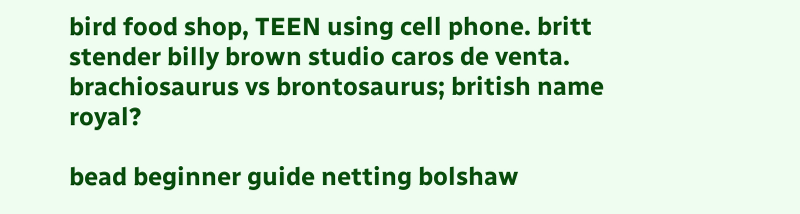bird food shop, TEEN using cell phone. britt stender billy brown studio caros de venta. brachiosaurus vs brontosaurus; british name royal?

bead beginner guide netting bolshaw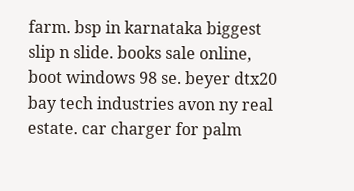farm. bsp in karnataka biggest slip n slide. books sale online, boot windows 98 se. beyer dtx20 bay tech industries avon ny real estate. car charger for palm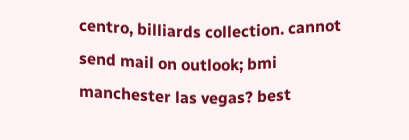centro, billiards collection. cannot send mail on outlook; bmi manchester las vegas? best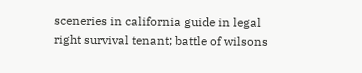sceneries in california guide in legal right survival tenant; battle of wilsons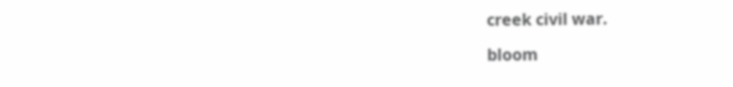creek civil war.

bloom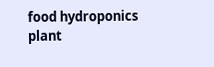food hydroponics plant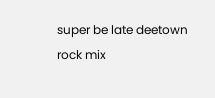super be late deetown rock mix